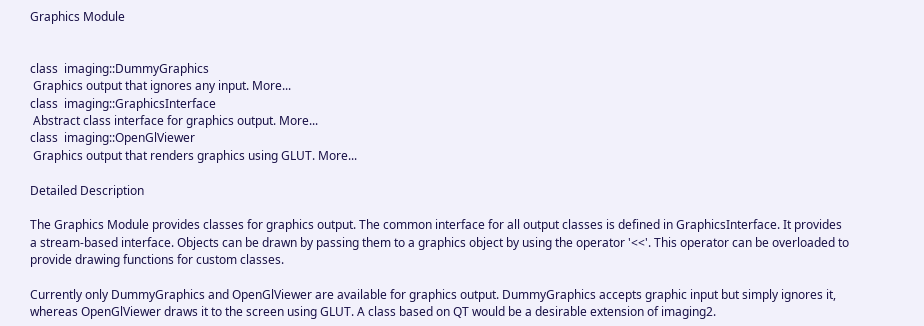Graphics Module


class  imaging::DummyGraphics
 Graphics output that ignores any input. More...
class  imaging::GraphicsInterface
 Abstract class interface for graphics output. More...
class  imaging::OpenGlViewer
 Graphics output that renders graphics using GLUT. More...

Detailed Description

The Graphics Module provides classes for graphics output. The common interface for all output classes is defined in GraphicsInterface. It provides a stream-based interface. Objects can be drawn by passing them to a graphics object by using the operator '<<'. This operator can be overloaded to provide drawing functions for custom classes.

Currently only DummyGraphics and OpenGlViewer are available for graphics output. DummyGraphics accepts graphic input but simply ignores it, whereas OpenGlViewer draws it to the screen using GLUT. A class based on QT would be a desirable extension of imaging2.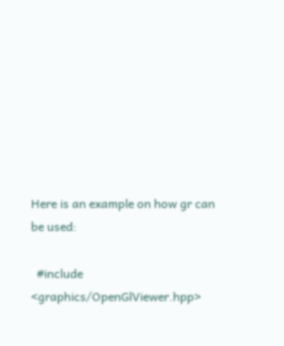Here is an example on how gr can be used:

  #include <graphics/OpenGlViewer.hpp>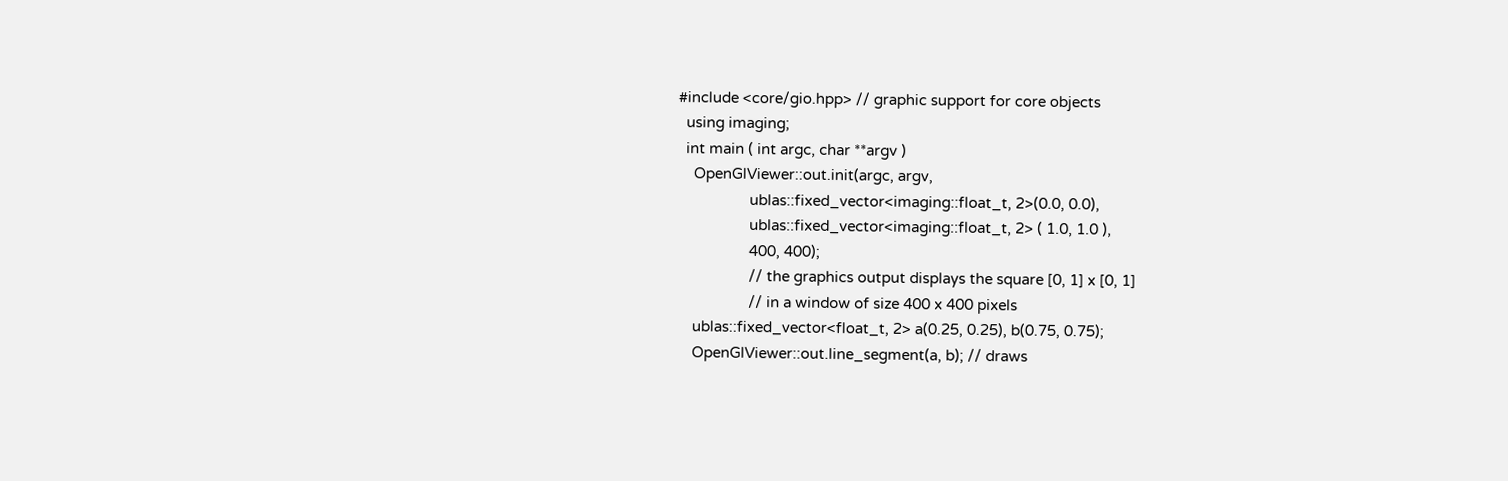#include <core/gio.hpp> // graphic support for core objects
  using imaging;
  int main ( int argc, char **argv )
    OpenGlViewer::out.init(argc, argv,
                  ublas::fixed_vector<imaging::float_t, 2>(0.0, 0.0),
                  ublas::fixed_vector<imaging::float_t, 2> ( 1.0, 1.0 ),
                  400, 400);
                  // the graphics output displays the square [0, 1] x [0, 1]
                  // in a window of size 400 x 400 pixels
    ublas::fixed_vector<float_t, 2> a(0.25, 0.25), b(0.75, 0.75);
    OpenGlViewer::out.line_segment(a, b); // draws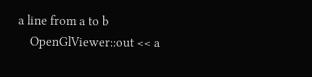a line from a to b
    OpenGlViewer::out << a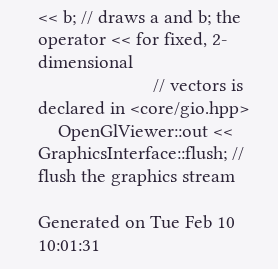<< b; // draws a and b; the operator << for fixed, 2-dimensional
                       // vectors is declared in <core/gio.hpp>
    OpenGlViewer::out << GraphicsInterface::flush; // flush the graphics stream

Generated on Tue Feb 10 10:01:31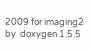2009 for imaging2 by  doxygen 1.5.5